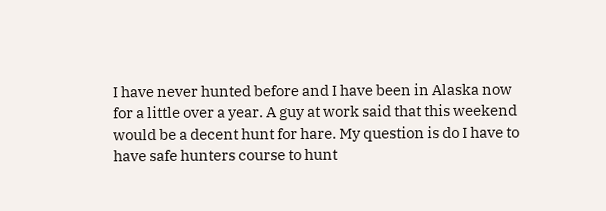I have never hunted before and I have been in Alaska now for a little over a year. A guy at work said that this weekend would be a decent hunt for hare. My question is do I have to have safe hunters course to hunt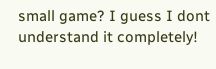small game? I guess I dont understand it completely!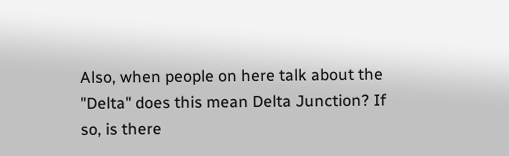Also, when people on here talk about the "Delta" does this mean Delta Junction? If so, is there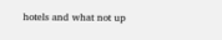hotels and what not up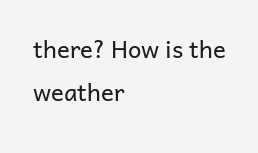there? How is the weather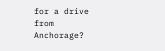for a drive from Anchorage?